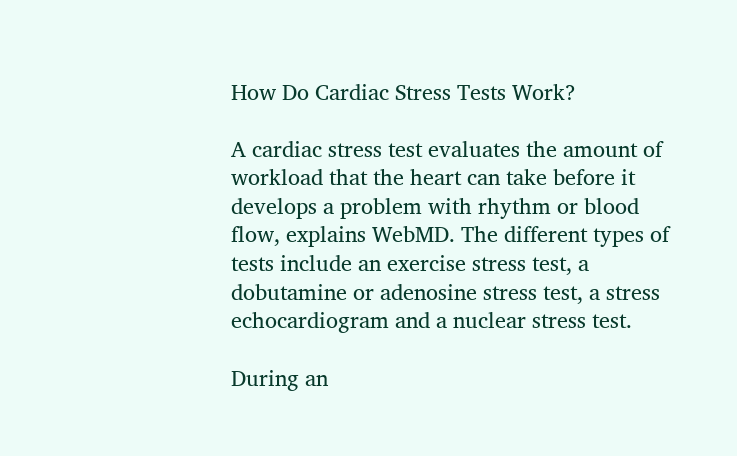How Do Cardiac Stress Tests Work?

A cardiac stress test evaluates the amount of workload that the heart can take before it develops a problem with rhythm or blood flow, explains WebMD. The different types of tests include an exercise stress test, a dobutamine or adenosine stress test, a stress echocardiogram and a nuclear stress test.

During an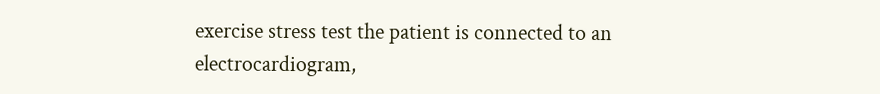exercise stress test the patient is connected to an electrocardiogram,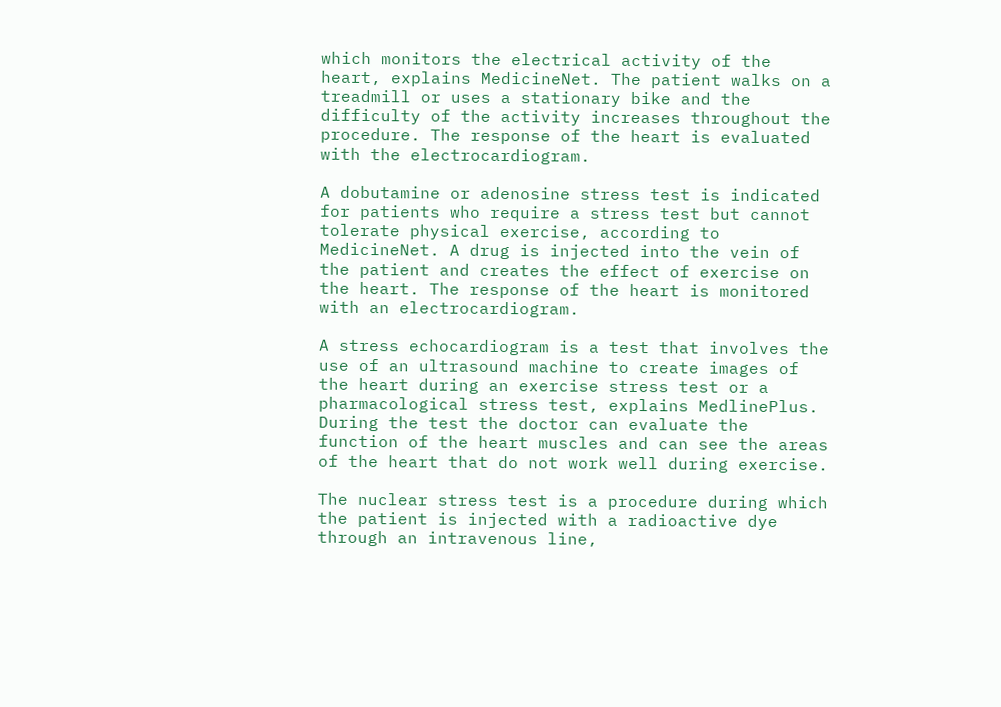which monitors the electrical activity of the heart, explains MedicineNet. The patient walks on a treadmill or uses a stationary bike and the difficulty of the activity increases throughout the procedure. The response of the heart is evaluated with the electrocardiogram.

A dobutamine or adenosine stress test is indicated for patients who require a stress test but cannot tolerate physical exercise, according to MedicineNet. A drug is injected into the vein of the patient and creates the effect of exercise on the heart. The response of the heart is monitored with an electrocardiogram.

A stress echocardiogram is a test that involves the use of an ultrasound machine to create images of the heart during an exercise stress test or a pharmacological stress test, explains MedlinePlus. During the test the doctor can evaluate the function of the heart muscles and can see the areas of the heart that do not work well during exercise.

The nuclear stress test is a procedure during which the patient is injected with a radioactive dye through an intravenous line,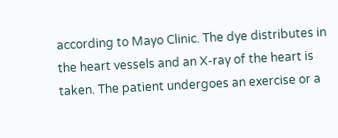according to Mayo Clinic. The dye distributes in the heart vessels and an X-ray of the heart is taken. The patient undergoes an exercise or a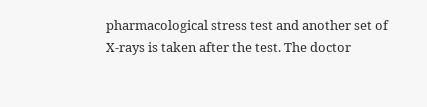pharmacological stress test and another set of X-rays is taken after the test. The doctor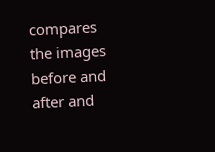compares the images before and after and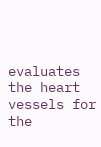evaluates the heart vessels for the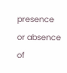presence or absence of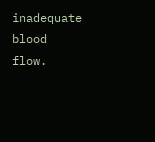inadequate blood flow.